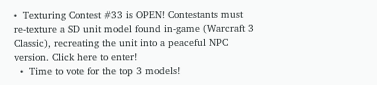•  Texturing Contest #33 is OPEN! Contestants must re-texture a SD unit model found in-game (Warcraft 3 Classic), recreating the unit into a peaceful NPC version. Click here to enter!
  •  Time to vote for the top 3 models!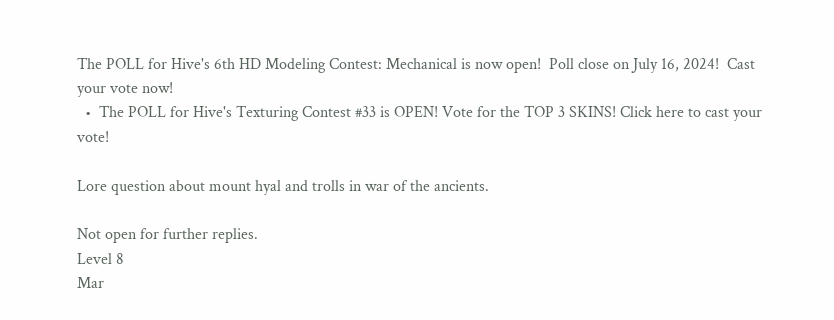The POLL for Hive's 6th HD Modeling Contest: Mechanical is now open!  Poll close on July 16, 2024!  Cast your vote now!
  •  The POLL for Hive's Texturing Contest #33 is OPEN! Vote for the TOP 3 SKINS! Click here to cast your vote!

Lore question about mount hyal and trolls in war of the ancients.

Not open for further replies.
Level 8
Mar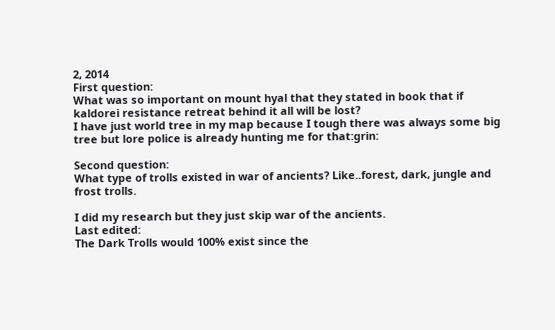2, 2014
First question:
What was so important on mount hyal that they stated in book that if kaldorei resistance retreat behind it all will be lost?
I have just world tree in my map because I tough there was always some big tree but lore police is already hunting me for that:grin:

Second question:
What type of trolls existed in war of ancients? Like..forest, dark, jungle and frost trolls.

I did my research but they just skip war of the ancients.
Last edited:
The Dark Trolls would 100% exist since the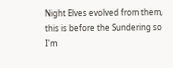Night Elves evolved from them, this is before the Sundering so I'm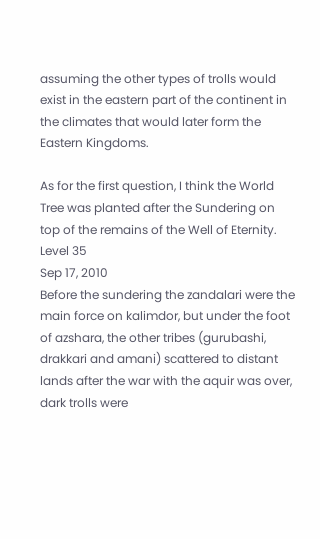assuming the other types of trolls would exist in the eastern part of the continent in the climates that would later form the Eastern Kingdoms.

As for the first question, I think the World Tree was planted after the Sundering on top of the remains of the Well of Eternity.
Level 35
Sep 17, 2010
Before the sundering the zandalari were the main force on kalimdor, but under the foot of azshara, the other tribes (gurubashi, drakkari and amani) scattered to distant lands after the war with the aquir was over, dark trolls were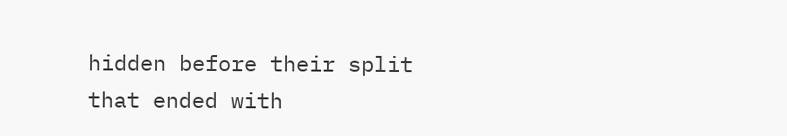hidden before their split that ended with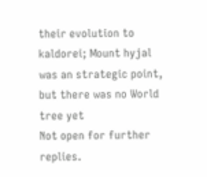their evolution to kaldorei; Mount hyjal was an strategic point, but there was no World tree yet
Not open for further replies.